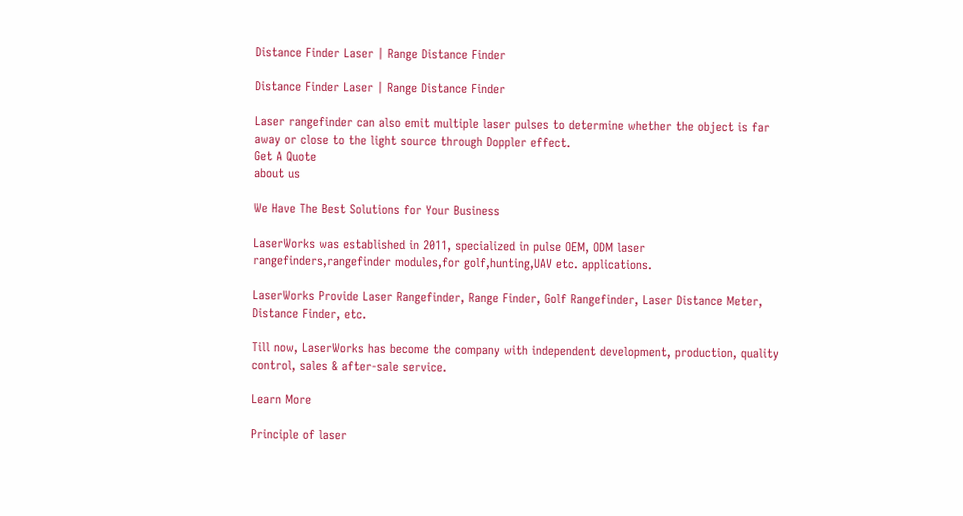Distance Finder Laser | Range Distance Finder

Distance Finder Laser | Range Distance Finder

Laser rangefinder can also emit multiple laser pulses to determine whether the object is far away or close to the light source through Doppler effect.
Get A Quote
about us

We Have The Best Solutions for Your Business

LaserWorks was established in 2011, specialized in pulse OEM, ODM laser rangefinders,rangefinder modules,for golf,hunting,UAV etc. applications.

LaserWorks Provide Laser Rangefinder, Range Finder, Golf Rangefinder, Laser Distance Meter, Distance Finder, etc.

Till now, LaserWorks has become the company with independent development, production, quality control, sales & after-sale service.

Learn More

Principle of laser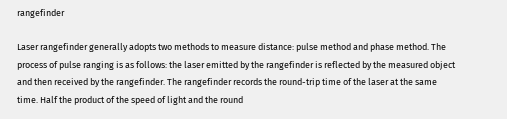rangefinder

Laser rangefinder generally adopts two methods to measure distance: pulse method and phase method. The process of pulse ranging is as follows: the laser emitted by the rangefinder is reflected by the measured object and then received by the rangefinder. The rangefinder records the round-trip time of the laser at the same time. Half the product of the speed of light and the round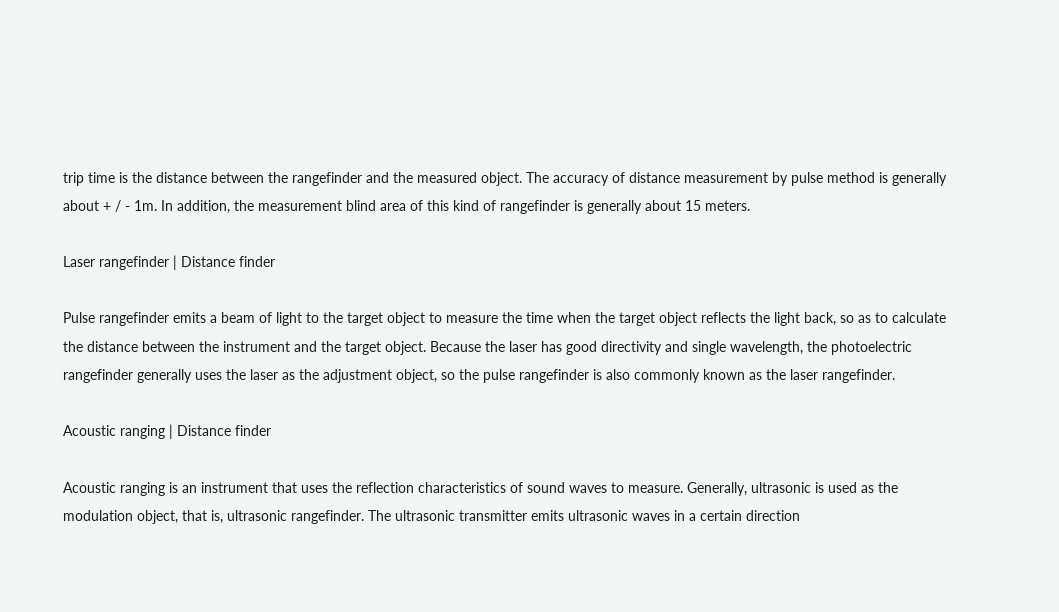trip time is the distance between the rangefinder and the measured object. The accuracy of distance measurement by pulse method is generally about + / - 1m. In addition, the measurement blind area of this kind of rangefinder is generally about 15 meters.

Laser rangefinder | Distance finder

Pulse rangefinder emits a beam of light to the target object to measure the time when the target object reflects the light back, so as to calculate the distance between the instrument and the target object. Because the laser has good directivity and single wavelength, the photoelectric rangefinder generally uses the laser as the adjustment object, so the pulse rangefinder is also commonly known as the laser rangefinder.

Acoustic ranging | Distance finder

Acoustic ranging is an instrument that uses the reflection characteristics of sound waves to measure. Generally, ultrasonic is used as the modulation object, that is, ultrasonic rangefinder. The ultrasonic transmitter emits ultrasonic waves in a certain direction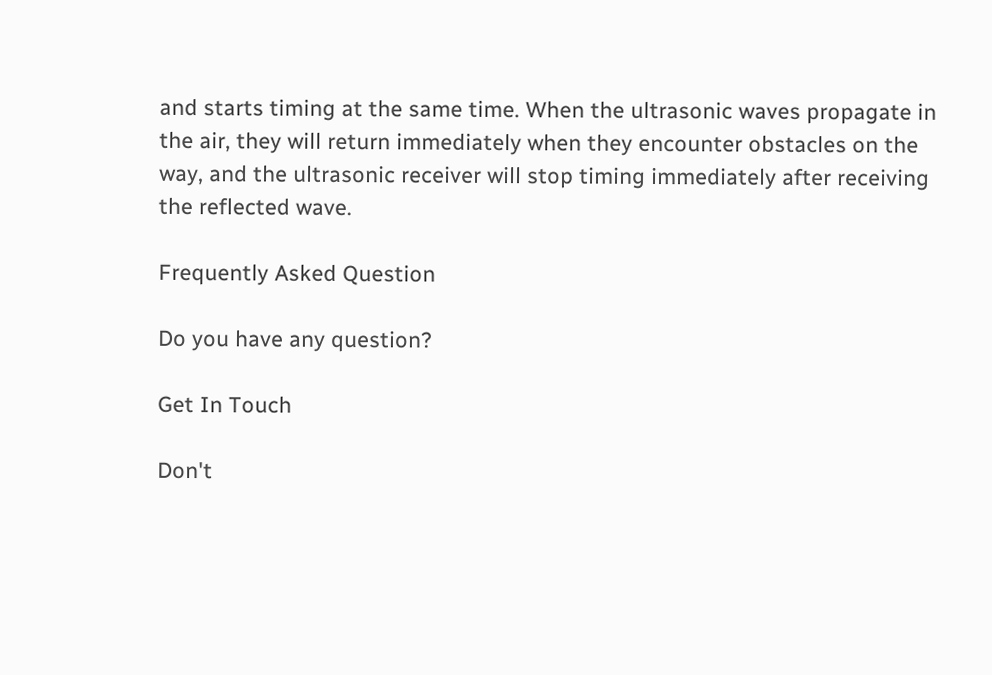and starts timing at the same time. When the ultrasonic waves propagate in the air, they will return immediately when they encounter obstacles on the way, and the ultrasonic receiver will stop timing immediately after receiving the reflected wave.

Frequently Asked Question

Do you have any question?

Get In Touch

Don't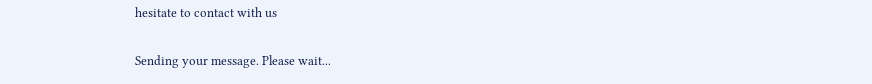hesitate to contact with us

Sending your message. Please wait...